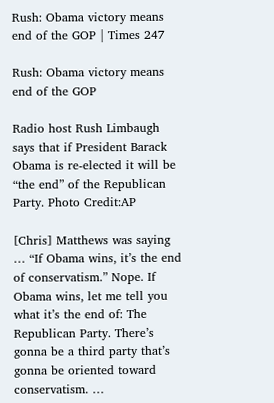Rush: Obama victory means end of the GOP | Times 247

Rush: Obama victory means end of the GOP

Radio host Rush Limbaugh says that if President Barack Obama is re-elected it will be “the end” of the Republican Party. Photo Credit:AP

[Chris] Matthews was saying … “If Obama wins, it’s the end of conservatism.” Nope. If Obama wins, let me tell you what it’s the end of: The Republican Party. There’s gonna be a third party that’s gonna be oriented toward conservatism. …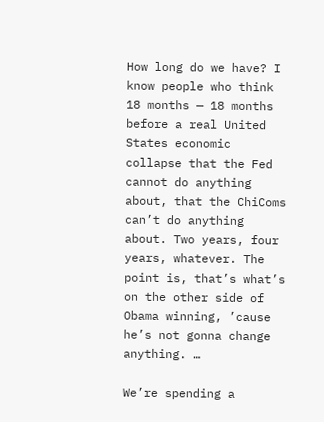How long do we have? I know people who think 18 months — 18 months before a real United States economic collapse that the Fed cannot do anything about, that the ChiComs can’t do anything about. Two years, four years, whatever. The point is, that’s what’s on the other side of Obama winning, ’cause he’s not gonna change anything. …

We’re spending a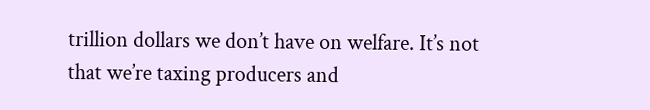trillion dollars we don’t have on welfare. It’s not that we’re taxing producers and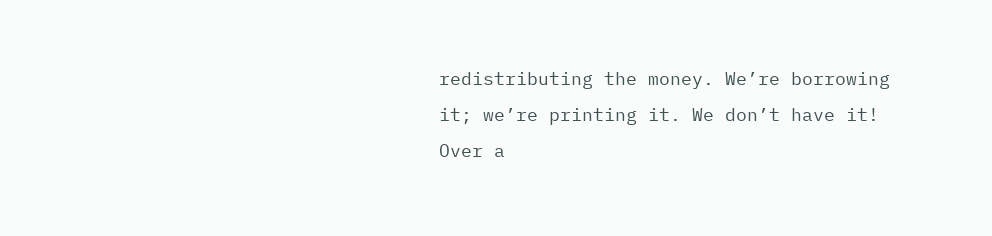redistributing the money. We’re borrowing it; we’re printing it. We don’t have it! Over a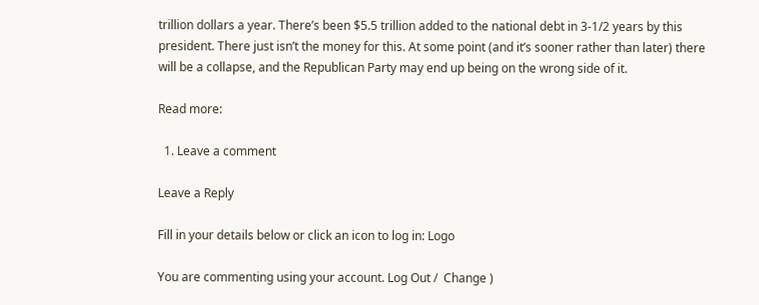trillion dollars a year. There’s been $5.5 trillion added to the national debt in 3-1/2 years by this president. There just isn’t the money for this. At some point (and it’s sooner rather than later) there will be a collapse, and the Republican Party may end up being on the wrong side of it.

Read more:

  1. Leave a comment

Leave a Reply

Fill in your details below or click an icon to log in: Logo

You are commenting using your account. Log Out /  Change )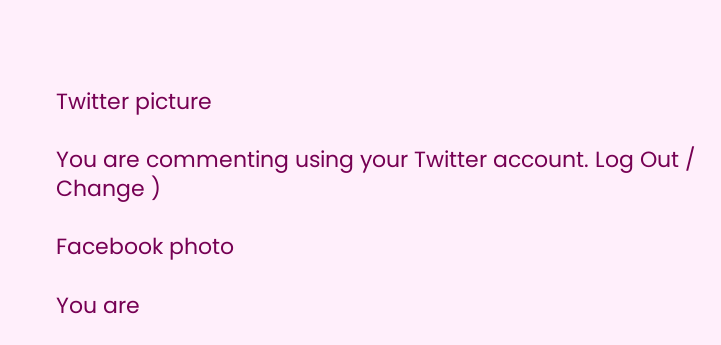Twitter picture

You are commenting using your Twitter account. Log Out /  Change )

Facebook photo

You are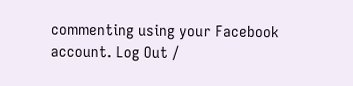commenting using your Facebook account. Log Out /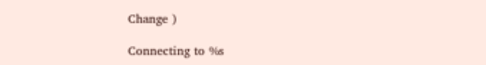Change )

Connecting to %s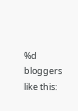%d bloggers like this: